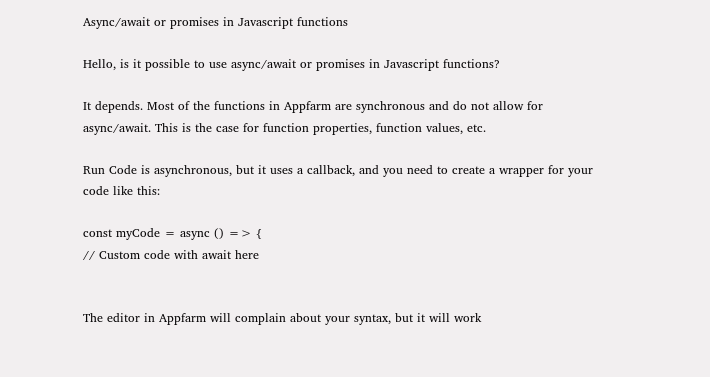Async/await or promises in Javascript functions

Hello, is it possible to use async/await or promises in Javascript functions?

It depends. Most of the functions in Appfarm are synchronous and do not allow for async/await. This is the case for function properties, function values, etc.

Run Code is asynchronous, but it uses a callback, and you need to create a wrapper for your code like this:

const myCode = async () => {
// Custom code with await here


The editor in Appfarm will complain about your syntax, but it will work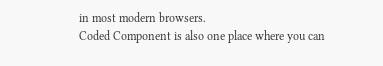in most modern browsers.
Coded Component is also one place where you can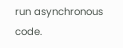run asynchronous code.